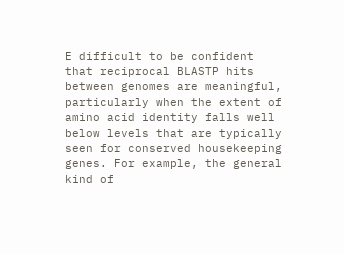E difficult to be confident that reciprocal BLASTP hits between genomes are meaningful, particularly when the extent of amino acid identity falls well below levels that are typically seen for conserved housekeeping genes. For example, the general kind of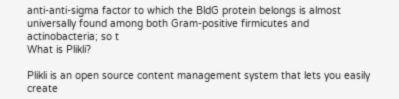anti-anti-sigma factor to which the BldG protein belongs is almost universally found among both Gram-positive firmicutes and actinobacteria; so t
What is Plikli?

Plikli is an open source content management system that lets you easily create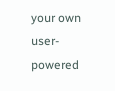your own user-powered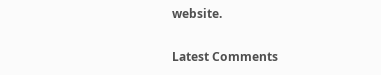website.

Latest Comments